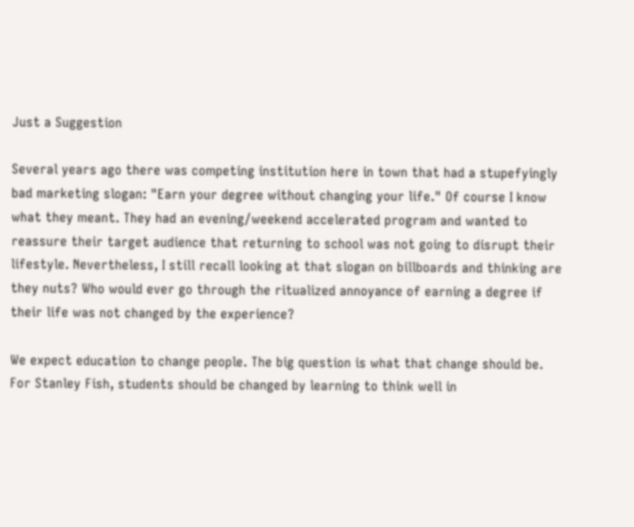Just a Suggestion

Several years ago there was competing institution here in town that had a stupefyingly bad marketing slogan: "Earn your degree without changing your life." Of course I know what they meant. They had an evening/weekend accelerated program and wanted to reassure their target audience that returning to school was not going to disrupt their lifestyle. Nevertheless, I still recall looking at that slogan on billboards and thinking are they nuts? Who would ever go through the ritualized annoyance of earning a degree if their life was not changed by the experience?

We expect education to change people. The big question is what that change should be. For Stanley Fish, students should be changed by learning to think well in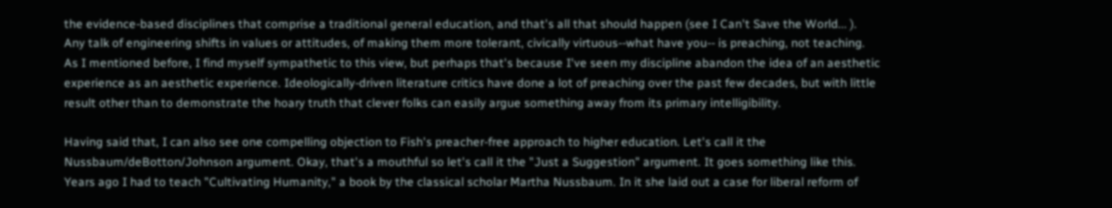the evidence-based disciplines that comprise a traditional general education, and that's all that should happen (see I Can't Save the World... ). Any talk of engineering shifts in values or attitudes, of making them more tolerant, civically virtuous--what have you-- is preaching, not teaching. As I mentioned before, I find myself sympathetic to this view, but perhaps that's because I've seen my discipline abandon the idea of an aesthetic experience as an aesthetic experience. Ideologically-driven literature critics have done a lot of preaching over the past few decades, but with little result other than to demonstrate the hoary truth that clever folks can easily argue something away from its primary intelligibility.

Having said that, I can also see one compelling objection to Fish's preacher-free approach to higher education. Let's call it the Nussbaum/deBotton/Johnson argument. Okay, that's a mouthful so let's call it the "Just a Suggestion" argument. It goes something like this. Years ago I had to teach "Cultivating Humanity," a book by the classical scholar Martha Nussbaum. In it she laid out a case for liberal reform of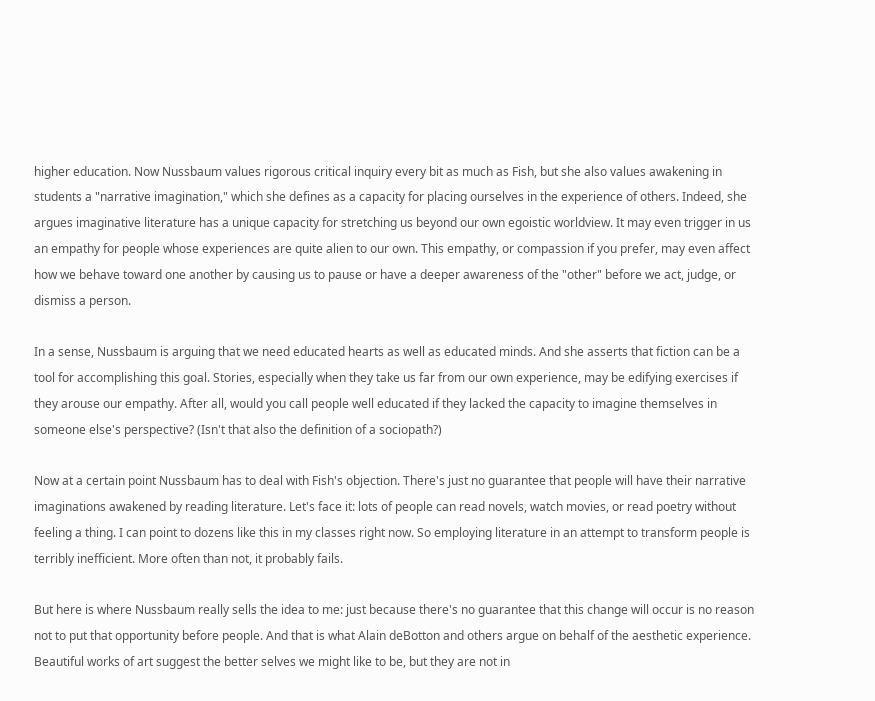higher education. Now Nussbaum values rigorous critical inquiry every bit as much as Fish, but she also values awakening in students a "narrative imagination," which she defines as a capacity for placing ourselves in the experience of others. Indeed, she argues imaginative literature has a unique capacity for stretching us beyond our own egoistic worldview. It may even trigger in us an empathy for people whose experiences are quite alien to our own. This empathy, or compassion if you prefer, may even affect how we behave toward one another by causing us to pause or have a deeper awareness of the "other" before we act, judge, or dismiss a person.

In a sense, Nussbaum is arguing that we need educated hearts as well as educated minds. And she asserts that fiction can be a tool for accomplishing this goal. Stories, especially when they take us far from our own experience, may be edifying exercises if they arouse our empathy. After all, would you call people well educated if they lacked the capacity to imagine themselves in someone else's perspective? (Isn't that also the definition of a sociopath?)

Now at a certain point Nussbaum has to deal with Fish's objection. There's just no guarantee that people will have their narrative imaginations awakened by reading literature. Let's face it: lots of people can read novels, watch movies, or read poetry without feeling a thing. I can point to dozens like this in my classes right now. So employing literature in an attempt to transform people is terribly inefficient. More often than not, it probably fails.

But here is where Nussbaum really sells the idea to me: just because there's no guarantee that this change will occur is no reason not to put that opportunity before people. And that is what Alain deBotton and others argue on behalf of the aesthetic experience. Beautiful works of art suggest the better selves we might like to be, but they are not in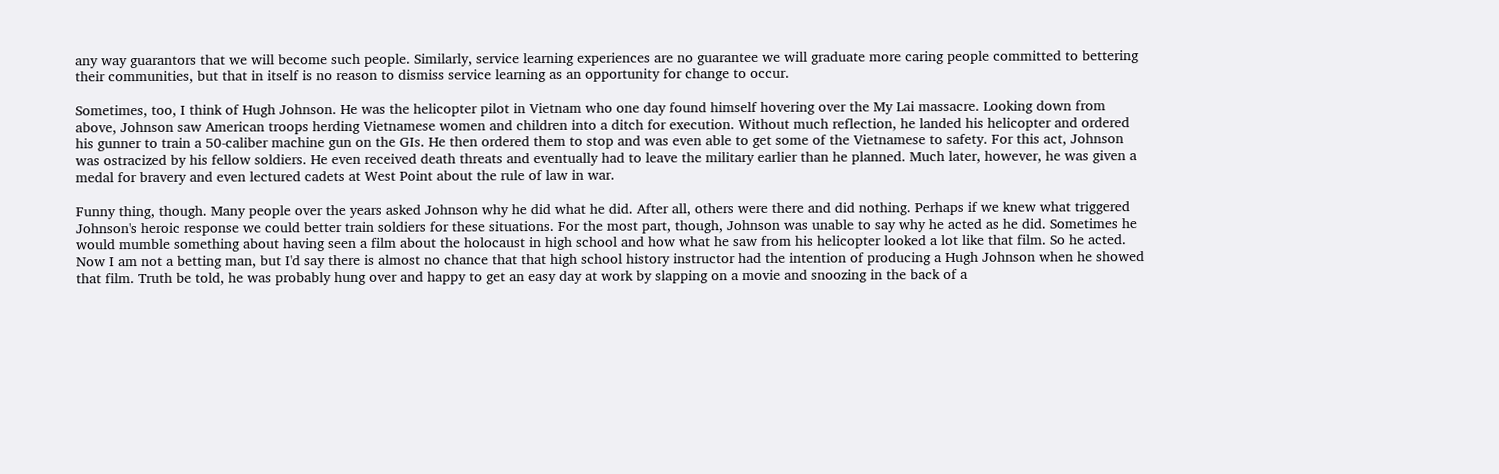any way guarantors that we will become such people. Similarly, service learning experiences are no guarantee we will graduate more caring people committed to bettering their communities, but that in itself is no reason to dismiss service learning as an opportunity for change to occur.

Sometimes, too, I think of Hugh Johnson. He was the helicopter pilot in Vietnam who one day found himself hovering over the My Lai massacre. Looking down from above, Johnson saw American troops herding Vietnamese women and children into a ditch for execution. Without much reflection, he landed his helicopter and ordered his gunner to train a 50-caliber machine gun on the GIs. He then ordered them to stop and was even able to get some of the Vietnamese to safety. For this act, Johnson was ostracized by his fellow soldiers. He even received death threats and eventually had to leave the military earlier than he planned. Much later, however, he was given a medal for bravery and even lectured cadets at West Point about the rule of law in war.

Funny thing, though. Many people over the years asked Johnson why he did what he did. After all, others were there and did nothing. Perhaps if we knew what triggered Johnson's heroic response we could better train soldiers for these situations. For the most part, though, Johnson was unable to say why he acted as he did. Sometimes he would mumble something about having seen a film about the holocaust in high school and how what he saw from his helicopter looked a lot like that film. So he acted. Now I am not a betting man, but I'd say there is almost no chance that that high school history instructor had the intention of producing a Hugh Johnson when he showed that film. Truth be told, he was probably hung over and happy to get an easy day at work by slapping on a movie and snoozing in the back of a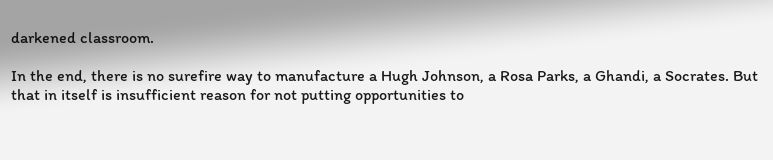darkened classroom.

In the end, there is no surefire way to manufacture a Hugh Johnson, a Rosa Parks, a Ghandi, a Socrates. But that in itself is insufficient reason for not putting opportunities to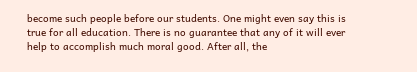become such people before our students. One might even say this is true for all education. There is no guarantee that any of it will ever help to accomplish much moral good. After all, the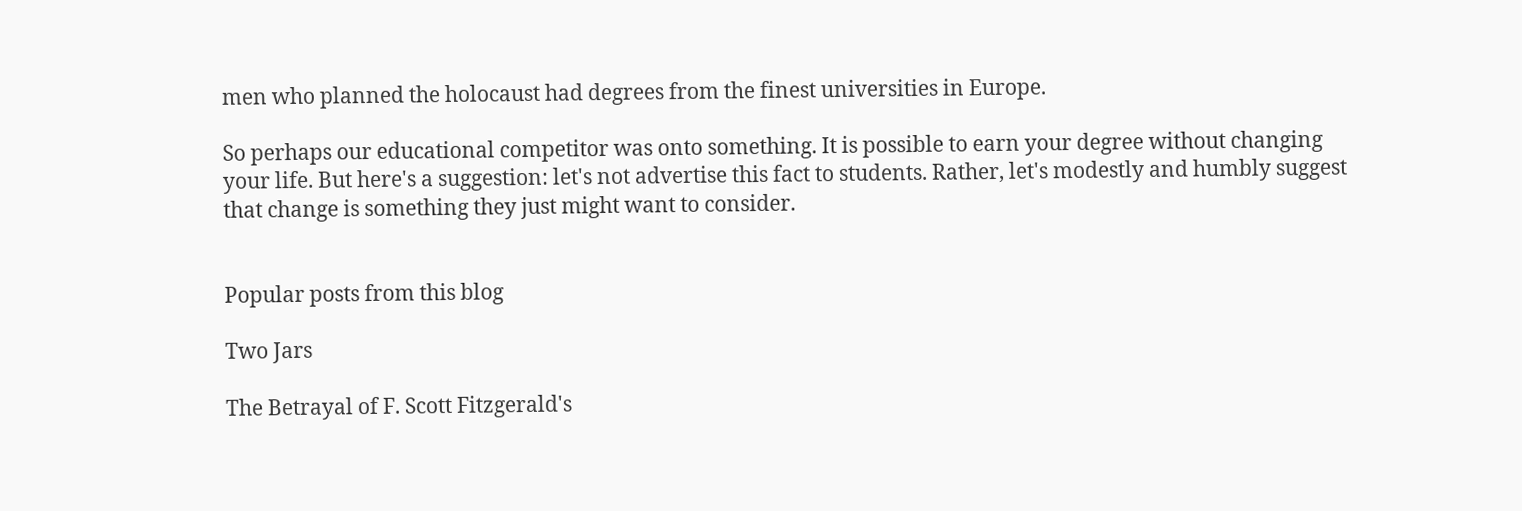men who planned the holocaust had degrees from the finest universities in Europe.

So perhaps our educational competitor was onto something. It is possible to earn your degree without changing your life. But here's a suggestion: let's not advertise this fact to students. Rather, let's modestly and humbly suggest that change is something they just might want to consider.


Popular posts from this blog

Two Jars

The Betrayal of F. Scott Fitzgerald's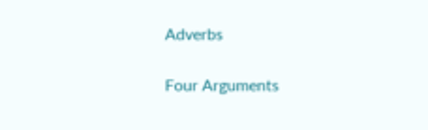Adverbs

Four Arguments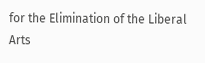for the Elimination of the Liberal Arts